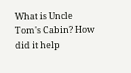What is Uncle Tom's Cabin? How did it help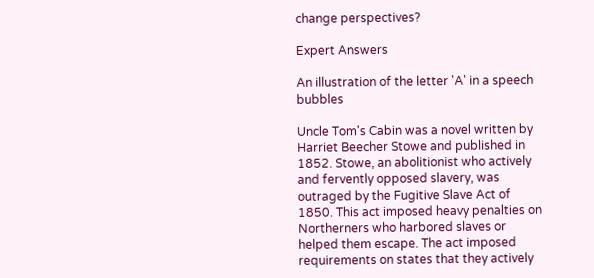change perspectives?

Expert Answers

An illustration of the letter 'A' in a speech bubbles

Uncle Tom's Cabin was a novel written by Harriet Beecher Stowe and published in 1852. Stowe, an abolitionist who actively and fervently opposed slavery, was outraged by the Fugitive Slave Act of 1850. This act imposed heavy penalties on Northerners who harbored slaves or helped them escape. The act imposed requirements on states that they actively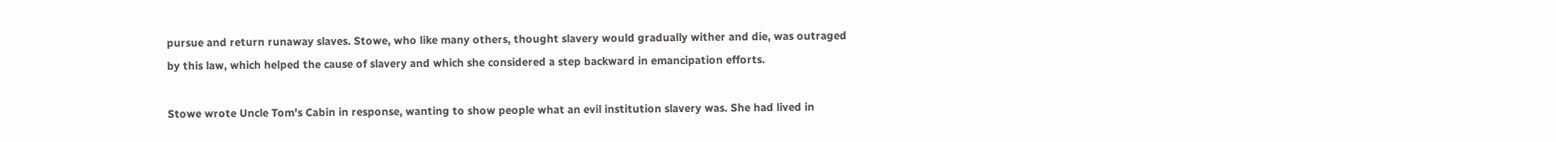pursue and return runaway slaves. Stowe, who like many others, thought slavery would gradually wither and die, was outraged by this law, which helped the cause of slavery and which she considered a step backward in emancipation efforts.

Stowe wrote Uncle Tom's Cabin in response, wanting to show people what an evil institution slavery was. She had lived in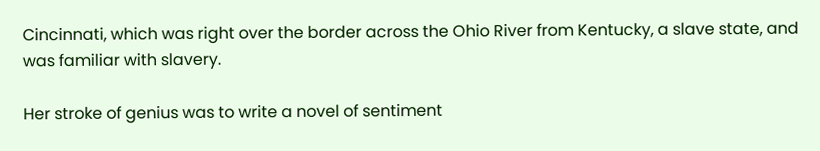Cincinnati, which was right over the border across the Ohio River from Kentucky, a slave state, and was familiar with slavery.

Her stroke of genius was to write a novel of sentiment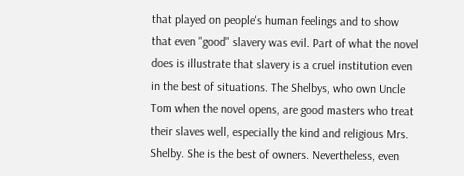that played on people's human feelings and to show that even "good" slavery was evil. Part of what the novel does is illustrate that slavery is a cruel institution even in the best of situations. The Shelbys, who own Uncle Tom when the novel opens, are good masters who treat their slaves well, especially the kind and religious Mrs. Shelby. She is the best of owners. Nevertheless, even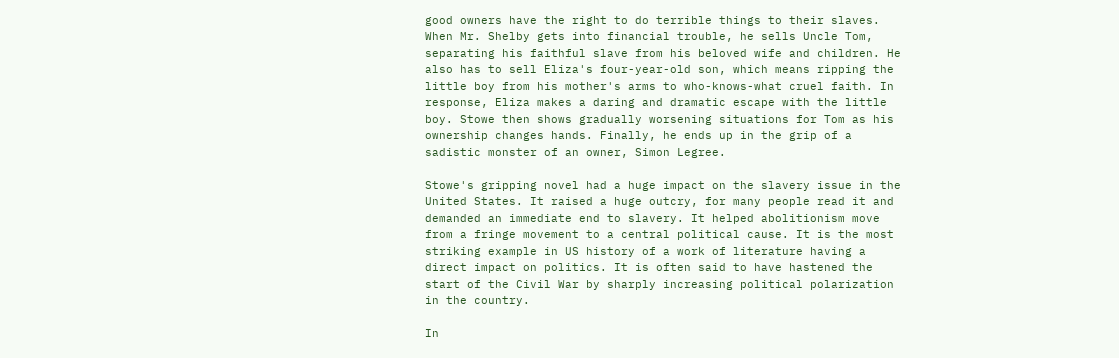good owners have the right to do terrible things to their slaves. When Mr. Shelby gets into financial trouble, he sells Uncle Tom, separating his faithful slave from his beloved wife and children. He also has to sell Eliza's four-year-old son, which means ripping the little boy from his mother's arms to who-knows-what cruel faith. In response, Eliza makes a daring and dramatic escape with the little boy. Stowe then shows gradually worsening situations for Tom as his ownership changes hands. Finally, he ends up in the grip of a sadistic monster of an owner, Simon Legree.

Stowe's gripping novel had a huge impact on the slavery issue in the United States. It raised a huge outcry, for many people read it and demanded an immediate end to slavery. It helped abolitionism move from a fringe movement to a central political cause. It is the most striking example in US history of a work of literature having a direct impact on politics. It is often said to have hastened the start of the Civil War by sharply increasing political polarization in the country.

In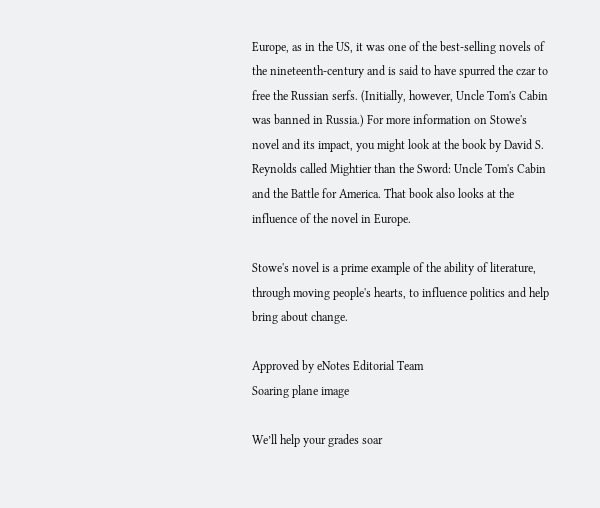Europe, as in the US, it was one of the best-selling novels of the nineteenth-century and is said to have spurred the czar to free the Russian serfs. (Initially, however, Uncle Tom's Cabin was banned in Russia.) For more information on Stowe's novel and its impact, you might look at the book by David S. Reynolds called Mightier than the Sword: Uncle Tom's Cabin and the Battle for America. That book also looks at the influence of the novel in Europe.

Stowe's novel is a prime example of the ability of literature, through moving people's hearts, to influence politics and help bring about change.

Approved by eNotes Editorial Team
Soaring plane image

We’ll help your grades soar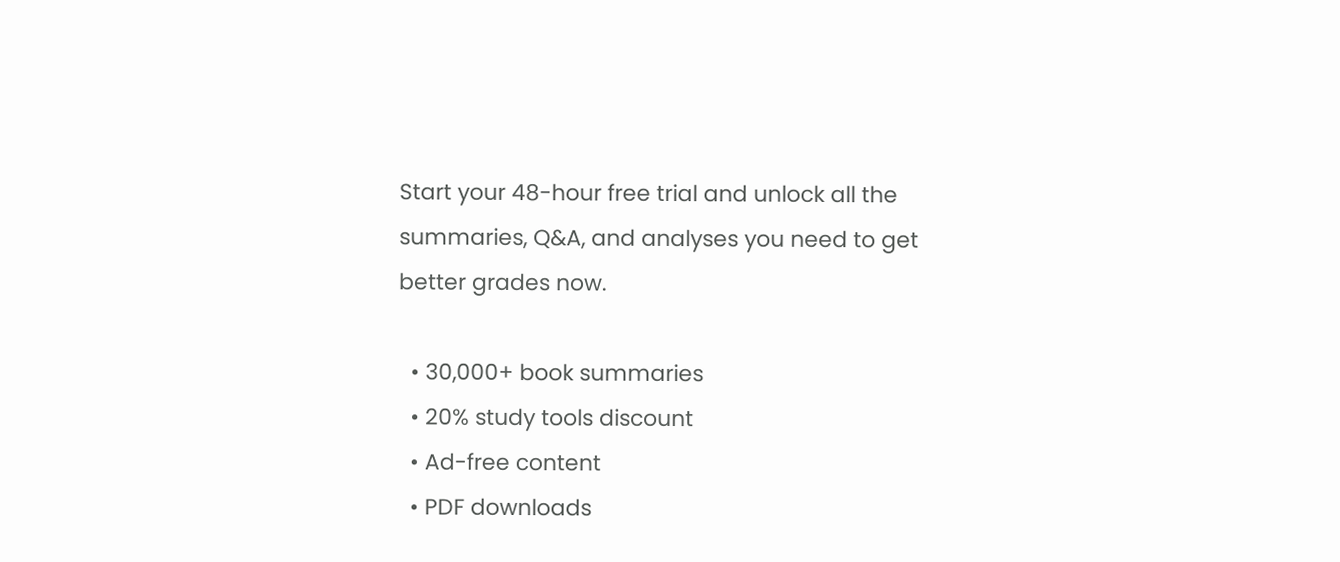Start your 48-hour free trial and unlock all the summaries, Q&A, and analyses you need to get better grades now.

  • 30,000+ book summaries
  • 20% study tools discount
  • Ad-free content
  • PDF downloads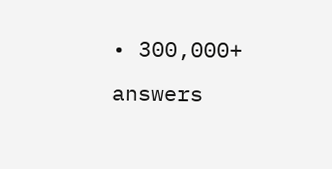• 300,000+ answers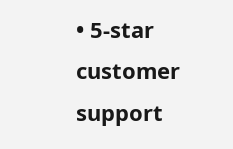• 5-star customer support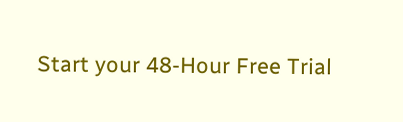Start your 48-Hour Free Trial